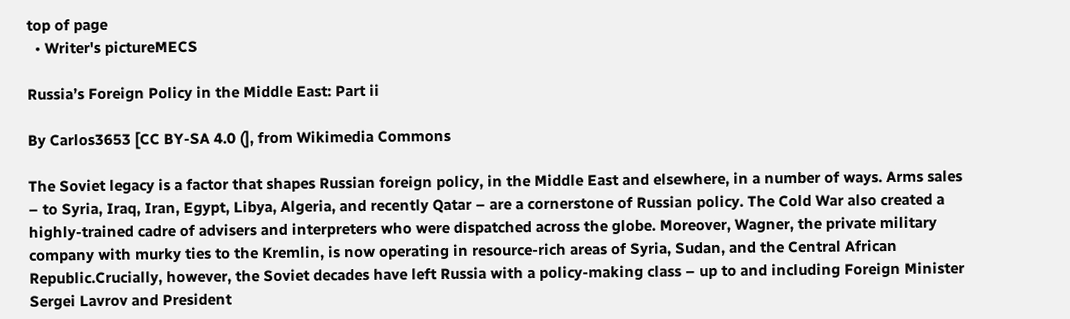top of page
  • Writer's pictureMECS

Russia’s Foreign Policy in the Middle East: Part ii

By Carlos3653 [CC BY-SA 4.0 (], from Wikimedia Commons

The Soviet legacy is a factor that shapes Russian foreign policy, in the Middle East and elsewhere, in a number of ways. Arms sales – to Syria, Iraq, Iran, Egypt, Libya, Algeria, and recently Qatar – are a cornerstone of Russian policy. The Cold War also created a highly-trained cadre of advisers and interpreters who were dispatched across the globe. Moreover, Wagner, the private military company with murky ties to the Kremlin, is now operating in resource-rich areas of Syria, Sudan, and the Central African Republic.Crucially, however, the Soviet decades have left Russia with a policy-making class – up to and including Foreign Minister Sergei Lavrov and President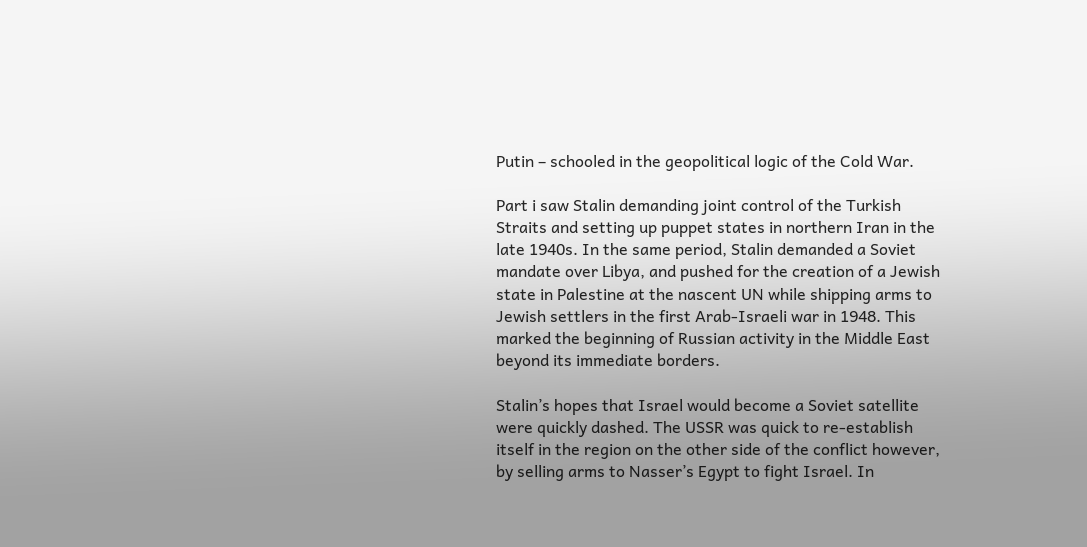Putin – schooled in the geopolitical logic of the Cold War.

Part i saw Stalin demanding joint control of the Turkish Straits and setting up puppet states in northern Iran in the late 1940s. In the same period, Stalin demanded a Soviet mandate over Libya, and pushed for the creation of a Jewish state in Palestine at the nascent UN while shipping arms to Jewish settlers in the first Arab-Israeli war in 1948. This marked the beginning of Russian activity in the Middle East beyond its immediate borders.

Stalin’s hopes that Israel would become a Soviet satellite were quickly dashed. The USSR was quick to re-establish itself in the region on the other side of the conflict however, by selling arms to Nasser’s Egypt to fight Israel. In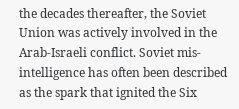the decades thereafter, the Soviet Union was actively involved in the Arab-Israeli conflict. Soviet mis-intelligence has often been described as the spark that ignited the Six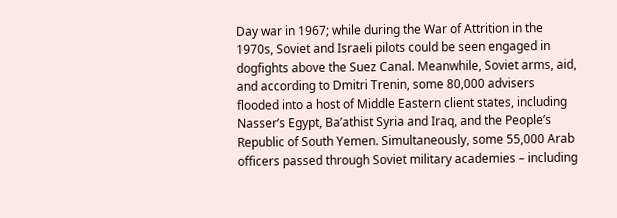Day war in 1967; while during the War of Attrition in the 1970s, Soviet and Israeli pilots could be seen engaged in dogfights above the Suez Canal. Meanwhile, Soviet arms, aid, and according to Dmitri Trenin, some 80,000 advisers flooded into a host of Middle Eastern client states, including Nasser’s Egypt, Ba’athist Syria and Iraq, and the People’s Republic of South Yemen. Simultaneously, some 55,000 Arab officers passed through Soviet military academies – including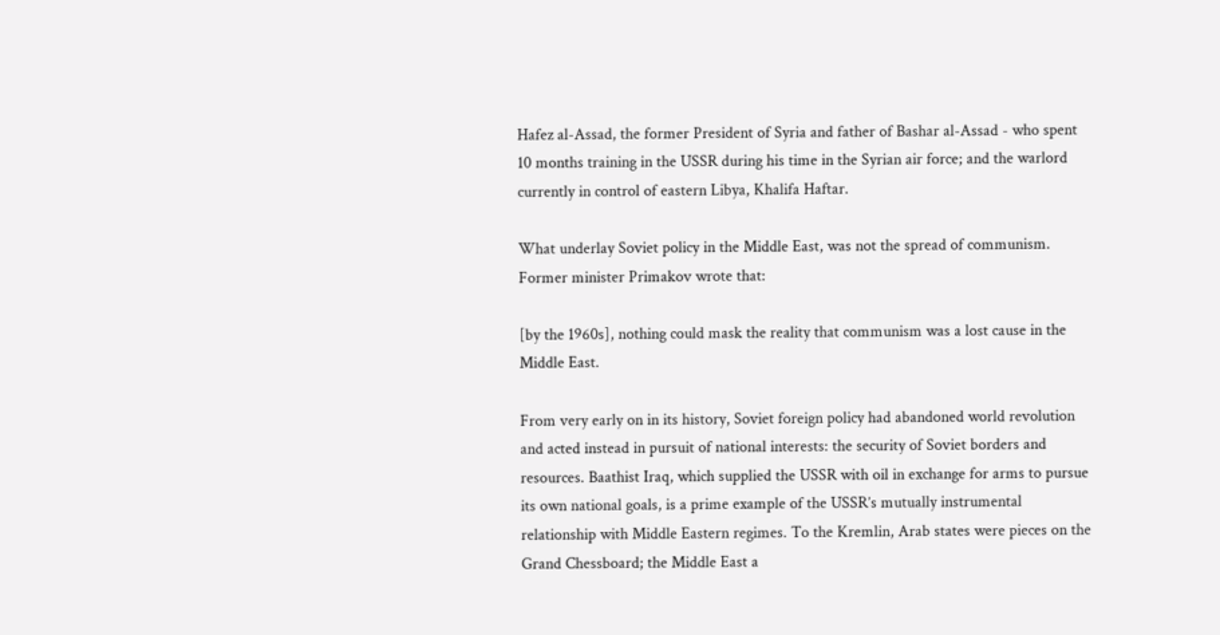Hafez al-Assad, the former President of Syria and father of Bashar al-Assad - who spent 10 months training in the USSR during his time in the Syrian air force; and the warlord currently in control of eastern Libya, Khalifa Haftar.

What underlay Soviet policy in the Middle East, was not the spread of communism. Former minister Primakov wrote that:

[by the 1960s], nothing could mask the reality that communism was a lost cause in the Middle East.

From very early on in its history, Soviet foreign policy had abandoned world revolution and acted instead in pursuit of national interests: the security of Soviet borders and resources. Baathist Iraq, which supplied the USSR with oil in exchange for arms to pursue its own national goals, is a prime example of the USSR’s mutually instrumental relationship with Middle Eastern regimes. To the Kremlin, Arab states were pieces on the Grand Chessboard; the Middle East a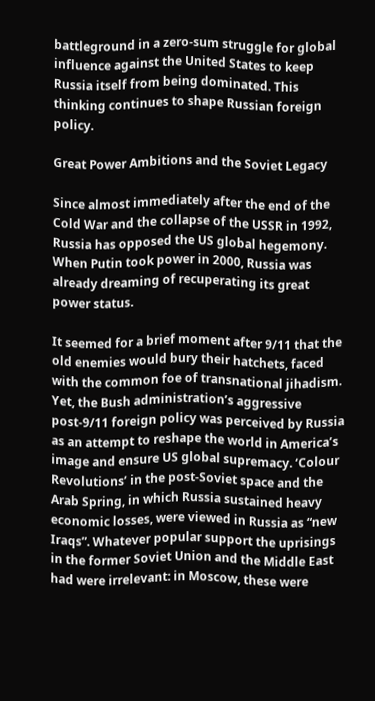battleground in a zero-sum struggle for global influence against the United States to keep Russia itself from being dominated. This thinking continues to shape Russian foreign policy.

Great Power Ambitions and the Soviet Legacy

Since almost immediately after the end of the Cold War and the collapse of the USSR in 1992, Russia has opposed the US global hegemony. When Putin took power in 2000, Russia was already dreaming of recuperating its great power status.

It seemed for a brief moment after 9/11 that the old enemies would bury their hatchets, faced with the common foe of transnational jihadism. Yet, the Bush administration’s aggressive post-9/11 foreign policy was perceived by Russia as an attempt to reshape the world in America’s image and ensure US global supremacy. ‘Colour Revolutions’ in the post-Soviet space and the Arab Spring, in which Russia sustained heavy economic losses, were viewed in Russia as “new Iraqs”. Whatever popular support the uprisings in the former Soviet Union and the Middle East had were irrelevant: in Moscow, these were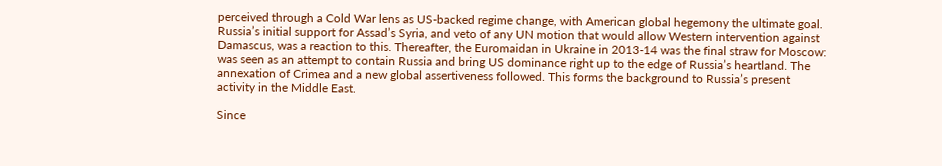perceived through a Cold War lens as US-backed regime change, with American global hegemony the ultimate goal. Russia’s initial support for Assad’s Syria, and veto of any UN motion that would allow Western intervention against Damascus, was a reaction to this. Thereafter, the Euromaidan in Ukraine in 2013-14 was the final straw for Moscow: was seen as an attempt to contain Russia and bring US dominance right up to the edge of Russia’s heartland. The annexation of Crimea and a new global assertiveness followed. This forms the background to Russia’s present activity in the Middle East.

Since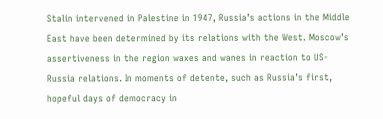Stalin intervened in Palestine in 1947, Russia’s actions in the Middle East have been determined by its relations with the West. Moscow’s assertiveness in the region waxes and wanes in reaction to US-Russia relations. In moments of detente, such as Russia’s first, hopeful days of democracy in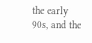the early 90s, and the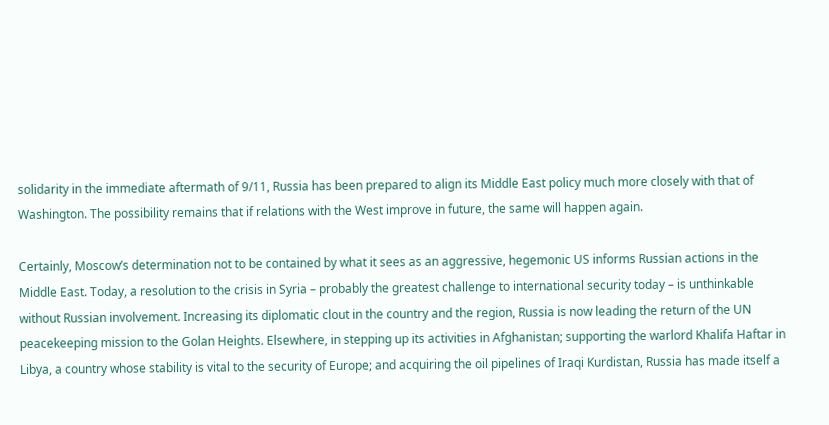solidarity in the immediate aftermath of 9/11, Russia has been prepared to align its Middle East policy much more closely with that of Washington. The possibility remains that if relations with the West improve in future, the same will happen again.

Certainly, Moscow’s determination not to be contained by what it sees as an aggressive, hegemonic US informs Russian actions in the Middle East. Today, a resolution to the crisis in Syria – probably the greatest challenge to international security today – is unthinkable without Russian involvement. Increasing its diplomatic clout in the country and the region, Russia is now leading the return of the UN peacekeeping mission to the Golan Heights. Elsewhere, in stepping up its activities in Afghanistan; supporting the warlord Khalifa Haftar in Libya, a country whose stability is vital to the security of Europe; and acquiring the oil pipelines of Iraqi Kurdistan, Russia has made itself a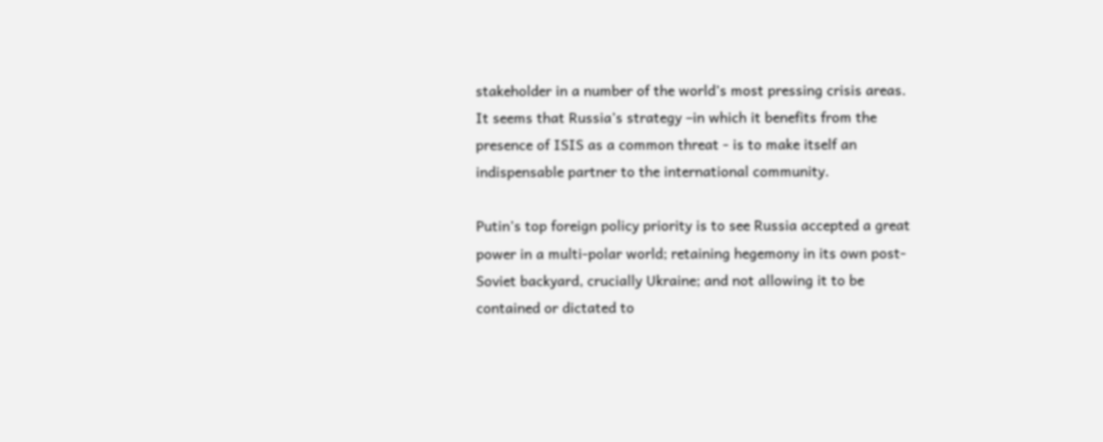stakeholder in a number of the world’s most pressing crisis areas. It seems that Russia’s strategy –in which it benefits from the presence of ISIS as a common threat - is to make itself an indispensable partner to the international community.

Putin’s top foreign policy priority is to see Russia accepted a great power in a multi-polar world; retaining hegemony in its own post-Soviet backyard, crucially Ukraine; and not allowing it to be contained or dictated to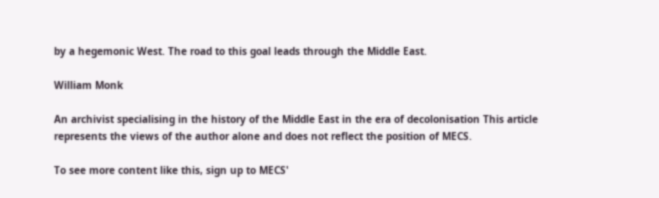by a hegemonic West. The road to this goal leads through the Middle East.

William Monk

An archivist specialising in the history of the Middle East in the era of decolonisation This article represents the views of the author alone and does not reflect the position of MECS.

To see more content like this, sign up to MECS'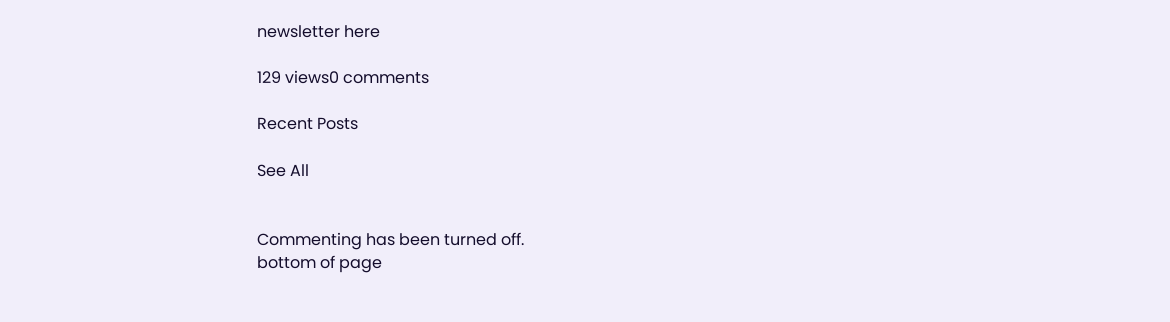newsletter here

129 views0 comments

Recent Posts

See All


Commenting has been turned off.
bottom of page